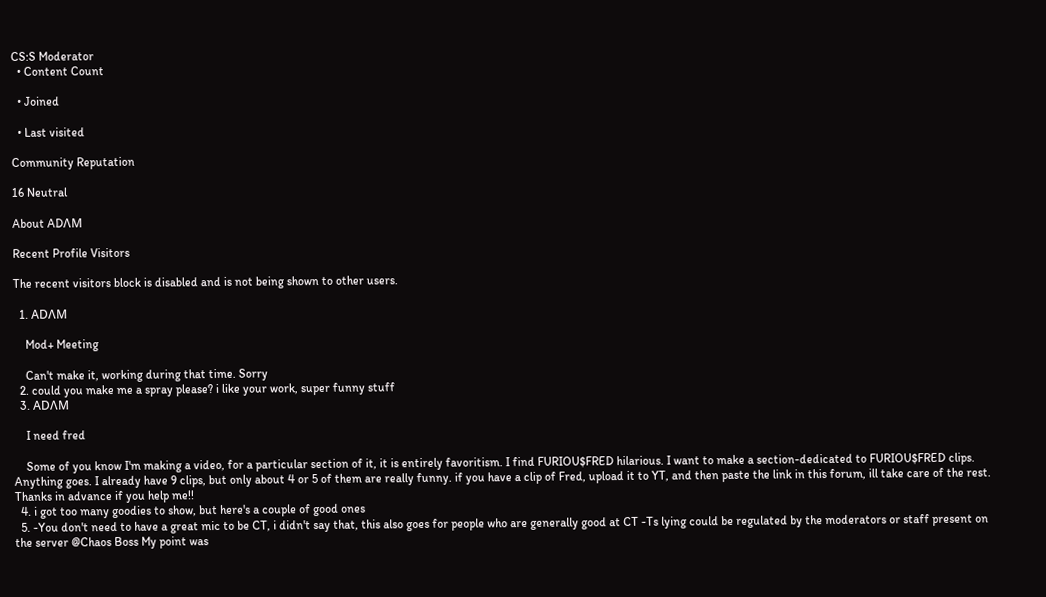CS:S Moderator
  • Content Count

  • Joined

  • Last visited

Community Reputation

16 Neutral

About ADΛM

Recent Profile Visitors

The recent visitors block is disabled and is not being shown to other users.

  1. ADΛM

    Mod+ Meeting

    Can't make it, working during that time. Sorry
  2. could you make me a spray please? i like your work, super funny stuff
  3. ADΛM

    I need fred

    Some of you know I'm making a video, for a particular section of it, it is entirely favoritism. I find FURIOU$FRED hilarious. I want to make a section-dedicated to FURIOU$FRED clips. Anything goes. I already have 9 clips, but only about 4 or 5 of them are really funny. if you have a clip of Fred, upload it to YT, and then paste the link in this forum, ill take care of the rest. Thanks in advance if you help me!!
  4. i got too many goodies to show, but here's a couple of good ones
  5. -You don't need to have a great mic to be CT, i didn't say that, this also goes for people who are generally good at CT -Ts lying could be regulated by the moderators or staff present on the server @Chaos Boss My point was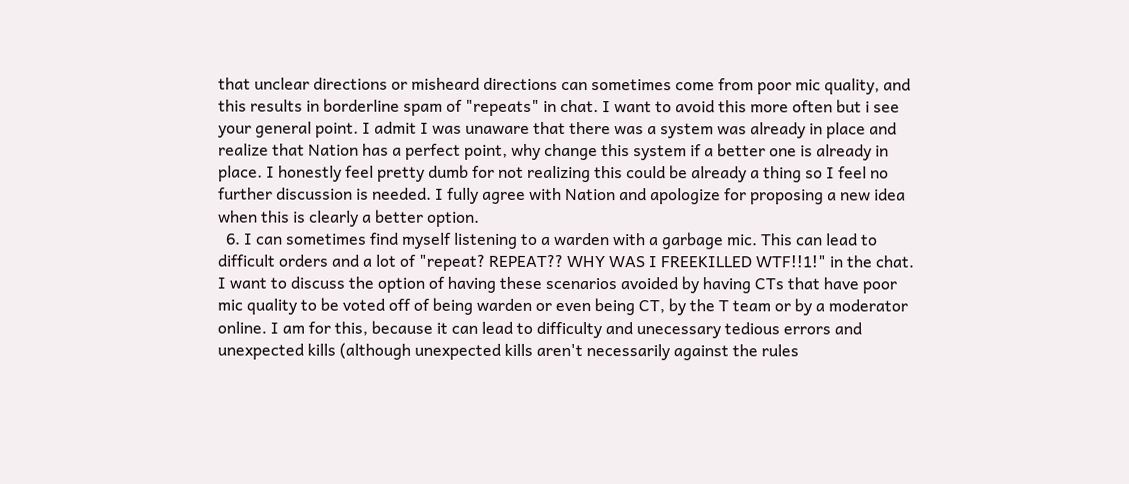that unclear directions or misheard directions can sometimes come from poor mic quality, and this results in borderline spam of "repeats" in chat. I want to avoid this more often but i see your general point. I admit I was unaware that there was a system was already in place and realize that Nation has a perfect point, why change this system if a better one is already in place. I honestly feel pretty dumb for not realizing this could be already a thing so I feel no further discussion is needed. I fully agree with Nation and apologize for proposing a new idea when this is clearly a better option.
  6. I can sometimes find myself listening to a warden with a garbage mic. This can lead to difficult orders and a lot of "repeat? REPEAT?? WHY WAS I FREEKILLED WTF!!1!" in the chat. I want to discuss the option of having these scenarios avoided by having CTs that have poor mic quality to be voted off of being warden or even being CT, by the T team or by a moderator online. I am for this, because it can lead to difficulty and unecessary tedious errors and unexpected kills (although unexpected kills aren't necessarily against the rules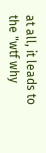at all, it leads to the "wtf why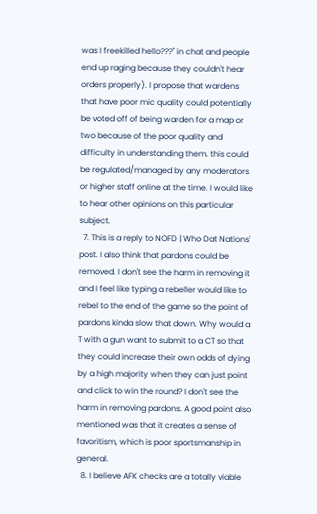was I freekilled hello???" in chat and people end up raging because they couldn't hear orders properly). I propose that wardens that have poor mic quality could potentially be voted off of being warden for a map or two because of the poor quality and difficulty in understanding them. this could be regulated/managed by any moderators or higher staff online at the time. I would like to hear other opinions on this particular subject.
  7. This is a reply to NOFD | Who Dat Nations' post. I also think that pardons could be removed. I don't see the harm in removing it and I feel like typing a rebeller would like to rebel to the end of the game so the point of pardons kinda slow that down. Why would a T with a gun want to submit to a CT so that they could increase their own odds of dying by a high majority when they can just point and click to win the round? I don't see the harm in removing pardons. A good point also mentioned was that it creates a sense of favoritism, which is poor sportsmanship in general.
  8. I believe AFK checks are a totally viable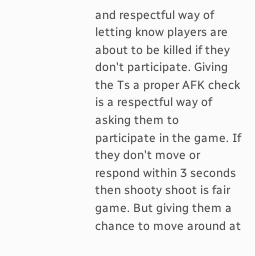and respectful way of letting know players are about to be killed if they don't participate. Giving the Ts a proper AFK check is a respectful way of asking them to participate in the game. If they don't move or respond within 3 seconds then shooty shoot is fair game. But giving them a chance to move around at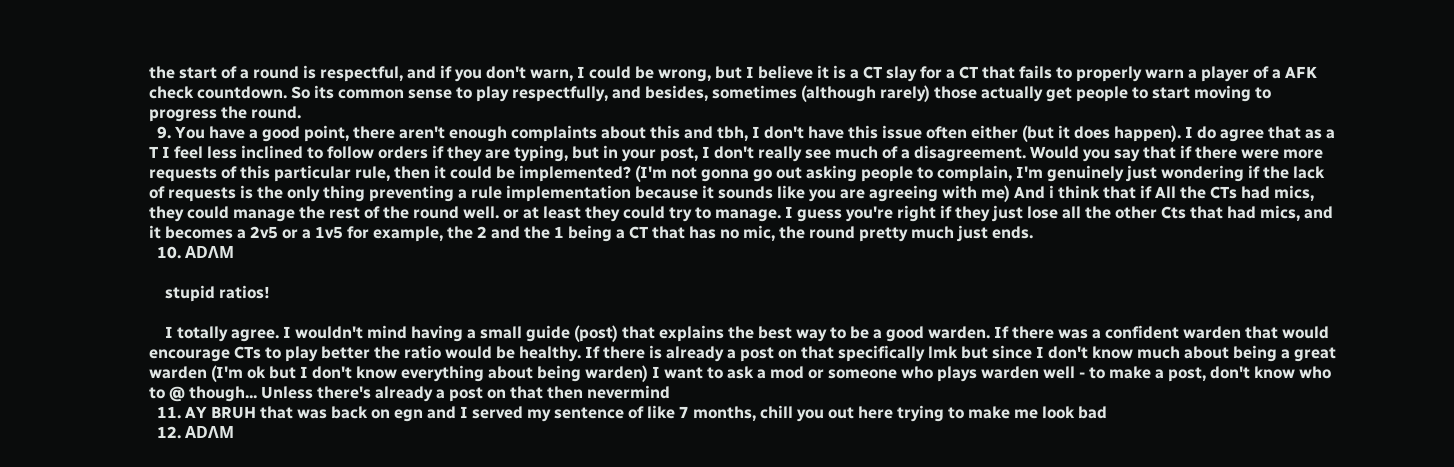the start of a round is respectful, and if you don't warn, I could be wrong, but I believe it is a CT slay for a CT that fails to properly warn a player of a AFK check countdown. So its common sense to play respectfully, and besides, sometimes (although rarely) those actually get people to start moving to progress the round.
  9. You have a good point, there aren't enough complaints about this and tbh, I don't have this issue often either (but it does happen). I do agree that as a T I feel less inclined to follow orders if they are typing, but in your post, I don't really see much of a disagreement. Would you say that if there were more requests of this particular rule, then it could be implemented? (I'm not gonna go out asking people to complain, I'm genuinely just wondering if the lack of requests is the only thing preventing a rule implementation because it sounds like you are agreeing with me) And i think that if All the CTs had mics, they could manage the rest of the round well. or at least they could try to manage. I guess you're right if they just lose all the other Cts that had mics, and it becomes a 2v5 or a 1v5 for example, the 2 and the 1 being a CT that has no mic, the round pretty much just ends.
  10. ADΛM

    stupid ratios!

    I totally agree. I wouldn't mind having a small guide (post) that explains the best way to be a good warden. If there was a confident warden that would encourage CTs to play better the ratio would be healthy. If there is already a post on that specifically lmk but since I don't know much about being a great warden (I'm ok but I don't know everything about being warden) I want to ask a mod or someone who plays warden well - to make a post, don't know who to @ though... Unless there's already a post on that then nevermind
  11. AY BRUH that was back on egn and I served my sentence of like 7 months, chill you out here trying to make me look bad
  12. ADΛM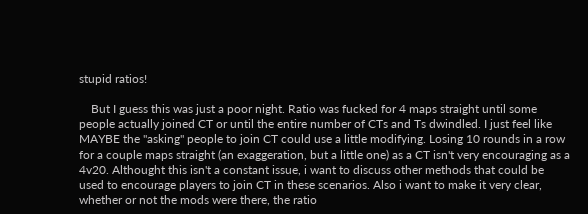stupid ratios!

    But I guess this was just a poor night. Ratio was fucked for 4 maps straight until some people actually joined CT or until the entire number of CTs and Ts dwindled. I just feel like MAYBE the "asking" people to join CT could use a little modifying. Losing 10 rounds in a row for a couple maps straight (an exaggeration, but a little one) as a CT isn't very encouraging as a 4v20. Althought this isn't a constant issue, i want to discuss other methods that could be used to encourage players to join CT in these scenarios. Also i want to make it very clear, whether or not the mods were there, the ratio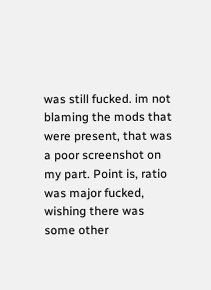was still fucked. im not blaming the mods that were present, that was a poor screenshot on my part. Point is, ratio was major fucked, wishing there was some other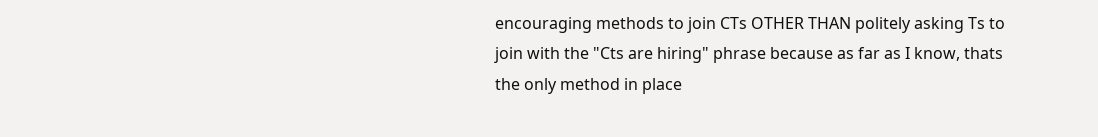encouraging methods to join CTs OTHER THAN politely asking Ts to join with the "Cts are hiring" phrase because as far as I know, thats the only method in place